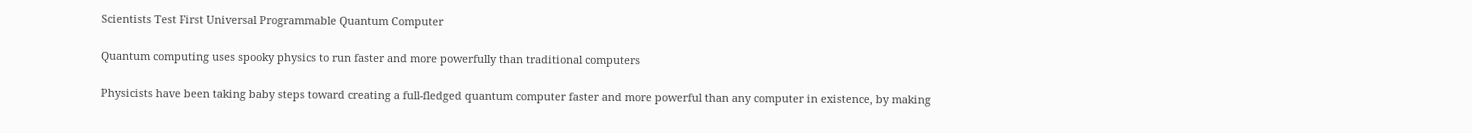Scientists Test First Universal Programmable Quantum Computer

Quantum computing uses spooky physics to run faster and more powerfully than traditional computers

Physicists have been taking baby steps toward creating a full-fledged quantum computer faster and more powerful than any computer in existence, by making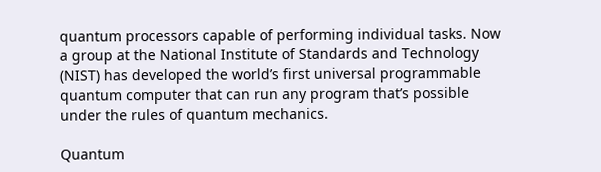quantum processors capable of performing individual tasks. Now a group at the National Institute of Standards and Technology (NIST) has developed the world’s first universal programmable quantum computer that can run any program that’s possible under the rules of quantum mechanics.

Quantum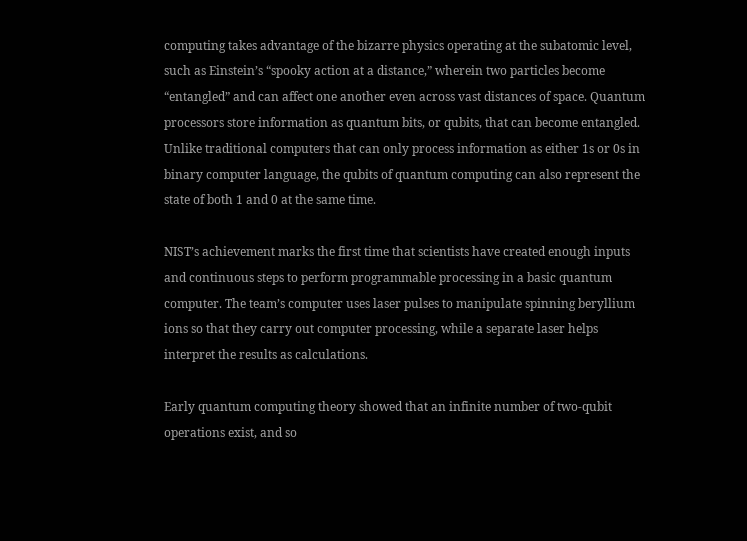computing takes advantage of the bizarre physics operating at the subatomic level, such as Einstein’s “spooky action at a distance,” wherein two particles become “entangled” and can affect one another even across vast distances of space. Quantum processors store information as quantum bits, or qubits, that can become entangled. Unlike traditional computers that can only process information as either 1s or 0s in binary computer language, the qubits of quantum computing can also represent the state of both 1 and 0 at the same time.

NIST’s achievement marks the first time that scientists have created enough inputs and continuous steps to perform programmable processing in a basic quantum computer. The team’s computer uses laser pulses to manipulate spinning beryllium ions so that they carry out computer processing, while a separate laser helps interpret the results as calculations.

Early quantum computing theory showed that an infinite number of two-qubit operations exist, and so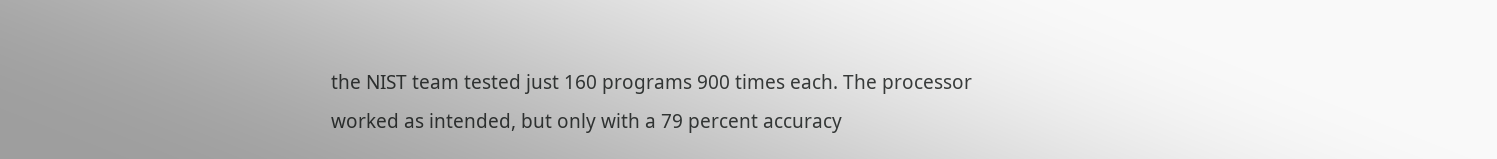the NIST team tested just 160 programs 900 times each. The processor worked as intended, but only with a 79 percent accuracy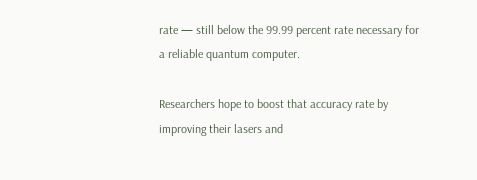rate — still below the 99.99 percent rate necessary for a reliable quantum computer.

Researchers hope to boost that accuracy rate by improving their lasers and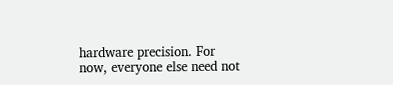hardware precision. For now, everyone else need not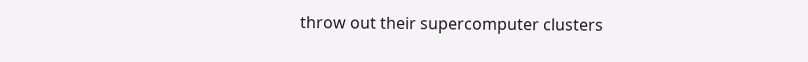throw out their supercomputer clusters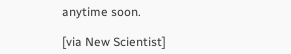anytime soon.

[via New Scientist]